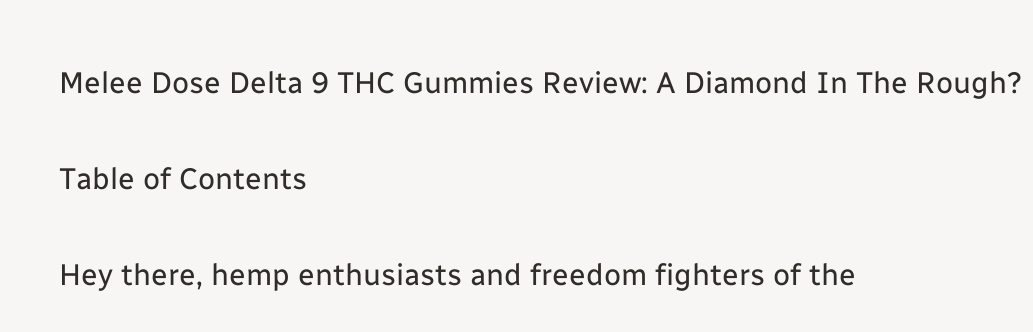Melee Dose Delta 9 THC Gummies Review: A Diamond In The Rough?

Table of Contents

Hey there, hemp enthusiasts and freedom fighters of the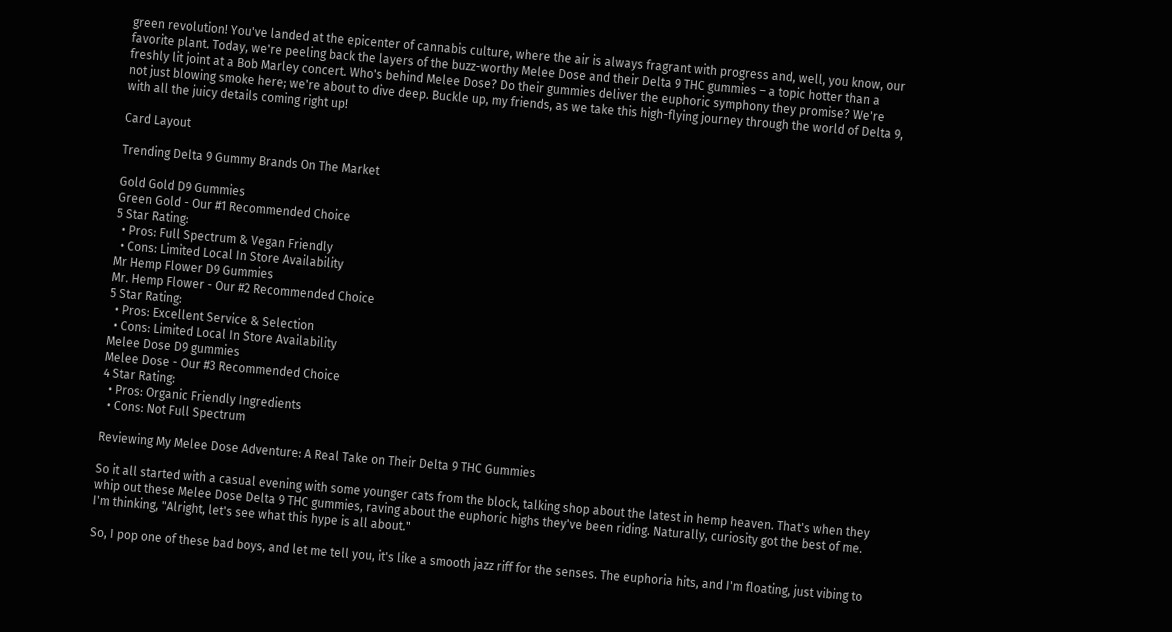green revolution! You've landed at the epicenter of cannabis culture, where the air is always fragrant with progress and, well, you know, our favorite plant. Today, we're peeling back the layers of the buzz-worthy Melee Dose and their Delta 9 THC gummies – a topic hotter than a freshly lit joint at a Bob Marley concert. Who's behind Melee Dose? Do their gummies deliver the euphoric symphony they promise? We're not just blowing smoke here; we're about to dive deep. Buckle up, my friends, as we take this high-flying journey through the world of Delta 9, with all the juicy details coming right up!

Card Layout

Trending Delta 9 Gummy Brands On The Market

Gold Gold D9 Gummies
Green Gold - Our #1 Recommended Choice
5 Star Rating:
  • Pros: Full Spectrum & Vegan Friendly
  • Cons: Limited Local In Store Availability
Mr Hemp Flower D9 Gummies
Mr. Hemp Flower - Our #2 Recommended Choice
5 Star Rating:
  • Pros: Excellent Service & Selection
  • Cons: Limited Local In Store Availability
Melee Dose D9 gummies
Melee Dose - Our #3 Recommended Choice
4 Star Rating:
  • Pros: Organic Friendly Ingredients
  • Cons: Not Full Spectrum

Reviewing My Melee Dose Adventure: A Real Take on Their Delta 9 THC Gummies

So it all started with a casual evening with some younger cats from the block, talking shop about the latest in hemp heaven. That's when they whip out these Melee Dose Delta 9 THC gummies, raving about the euphoric highs they've been riding. Naturally, curiosity got the best of me. I'm thinking, "Alright, let's see what this hype is all about."

So, I pop one of these bad boys, and let me tell you, it's like a smooth jazz riff for the senses. The euphoria hits, and I'm floating, just vibing to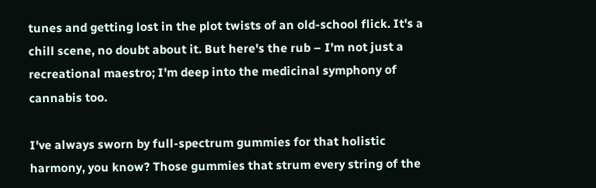tunes and getting lost in the plot twists of an old-school flick. It's a chill scene, no doubt about it. But here's the rub – I'm not just a recreational maestro; I'm deep into the medicinal symphony of cannabis too.

I've always sworn by full-spectrum gummies for that holistic harmony, you know? Those gummies that strum every string of the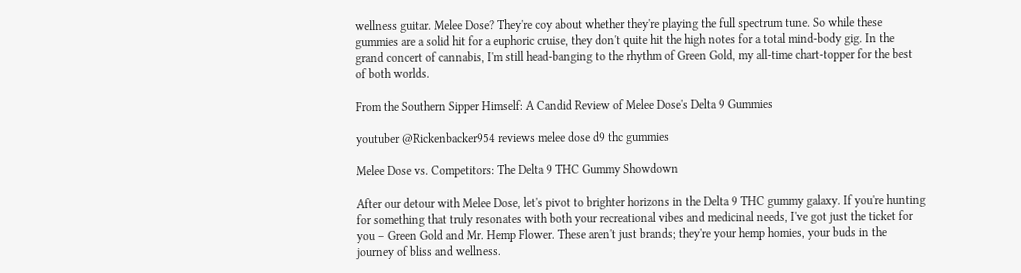wellness guitar. Melee Dose? They're coy about whether they're playing the full spectrum tune. So while these gummies are a solid hit for a euphoric cruise, they don't quite hit the high notes for a total mind-body gig. In the grand concert of cannabis, I'm still head-banging to the rhythm of Green Gold, my all-time chart-topper for the best of both worlds.

From the Southern Sipper Himself: A Candid Review of Melee Dose's Delta 9 Gummies

youtuber @Rickenbacker954 reviews melee dose d9 thc gummies

Melee Dose vs. Competitors: The Delta 9 THC Gummy Showdown

After our detour with Melee Dose, let's pivot to brighter horizons in the Delta 9 THC gummy galaxy. If you're hunting for something that truly resonates with both your recreational vibes and medicinal needs, I've got just the ticket for you – Green Gold and Mr. Hemp Flower. These aren't just brands; they're your hemp homies, your buds in the journey of bliss and wellness.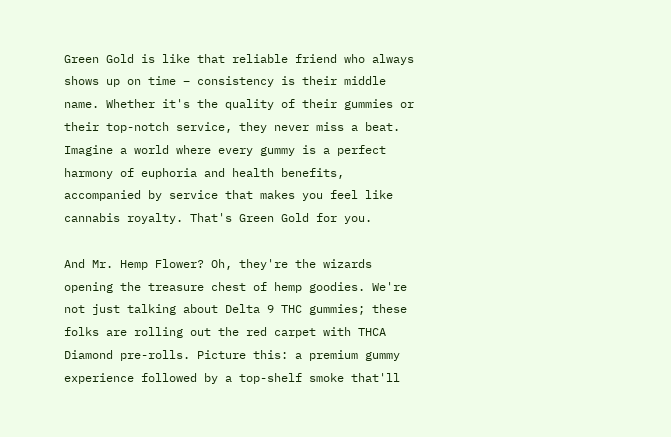Green Gold is like that reliable friend who always shows up on time – consistency is their middle name. Whether it's the quality of their gummies or their top-notch service, they never miss a beat. Imagine a world where every gummy is a perfect harmony of euphoria and health benefits, accompanied by service that makes you feel like cannabis royalty. That's Green Gold for you.

And Mr. Hemp Flower? Oh, they're the wizards opening the treasure chest of hemp goodies. We're not just talking about Delta 9 THC gummies; these folks are rolling out the red carpet with THCA Diamond pre-rolls. Picture this: a premium gummy experience followed by a top-shelf smoke that'll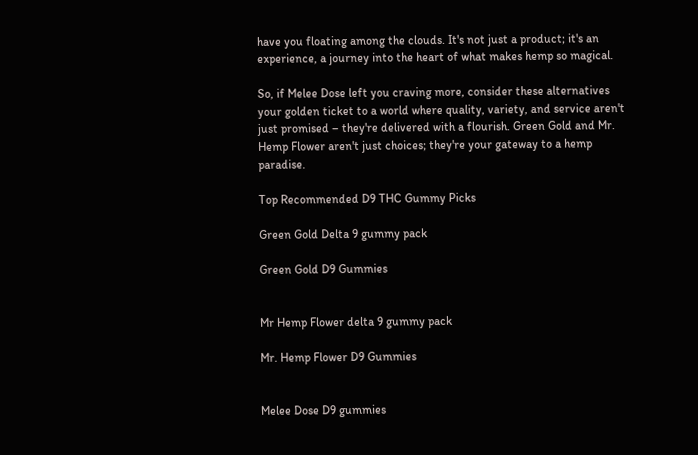have you floating among the clouds. It's not just a product; it's an experience, a journey into the heart of what makes hemp so magical.

So, if Melee Dose left you craving more, consider these alternatives your golden ticket to a world where quality, variety, and service aren't just promised – they're delivered with a flourish. Green Gold and Mr. Hemp Flower aren't just choices; they're your gateway to a hemp paradise.

Top Recommended D9 THC Gummy Picks

Green Gold Delta 9 gummy pack

Green Gold D9 Gummies


Mr Hemp Flower delta 9 gummy pack

Mr. Hemp Flower D9 Gummies


Melee Dose D9 gummies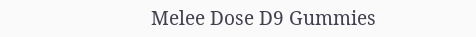Melee Dose D9 Gummies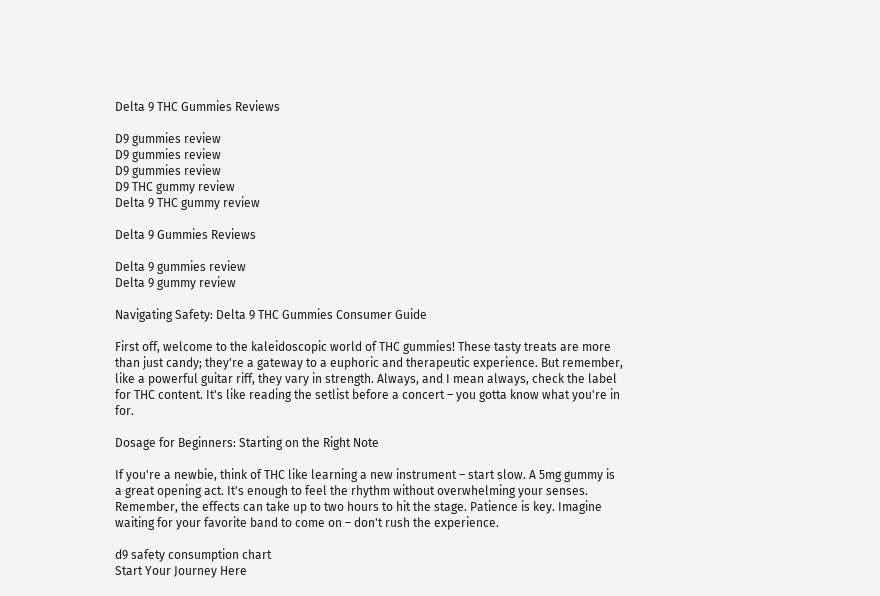Delta 9 THC Gummies Reviews

D9 gummies review
D9 gummies review
D9 gummies review
D9 THC gummy review
Delta 9 THC gummy review

Delta 9 Gummies Reviews

Delta 9 gummies review
Delta 9 gummy review

Navigating Safety: Delta 9 THC Gummies Consumer Guide

First off, welcome to the kaleidoscopic world of THC gummies! These tasty treats are more than just candy; they're a gateway to a euphoric and therapeutic experience. But remember, like a powerful guitar riff, they vary in strength. Always, and I mean always, check the label for THC content. It's like reading the setlist before a concert – you gotta know what you're in for.

Dosage for Beginners: Starting on the Right Note

If you're a newbie, think of THC like learning a new instrument – start slow. A 5mg gummy is a great opening act. It's enough to feel the rhythm without overwhelming your senses. Remember, the effects can take up to two hours to hit the stage. Patience is key. Imagine waiting for your favorite band to come on – don't rush the experience.

d9 safety consumption chart
Start Your Journey Here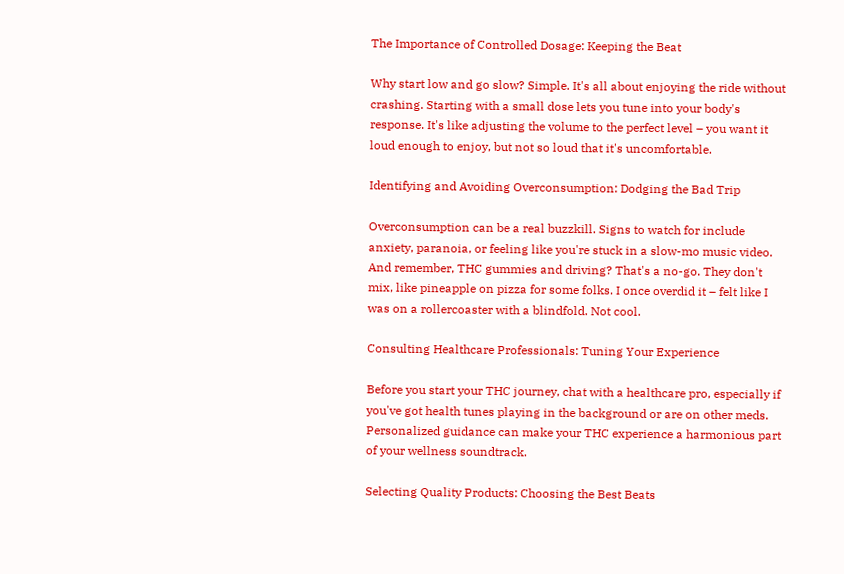The Importance of Controlled Dosage: Keeping the Beat

Why start low and go slow? Simple. It's all about enjoying the ride without crashing. Starting with a small dose lets you tune into your body's response. It's like adjusting the volume to the perfect level – you want it loud enough to enjoy, but not so loud that it's uncomfortable.

Identifying and Avoiding Overconsumption: Dodging the Bad Trip

Overconsumption can be a real buzzkill. Signs to watch for include anxiety, paranoia, or feeling like you're stuck in a slow-mo music video. And remember, THC gummies and driving? That's a no-go. They don't mix, like pineapple on pizza for some folks. I once overdid it – felt like I was on a rollercoaster with a blindfold. Not cool.

Consulting Healthcare Professionals: Tuning Your Experience

Before you start your THC journey, chat with a healthcare pro, especially if you've got health tunes playing in the background or are on other meds. Personalized guidance can make your THC experience a harmonious part of your wellness soundtrack.

Selecting Quality Products: Choosing the Best Beats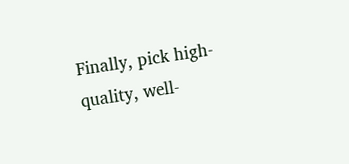Finally, pick high-quality, well-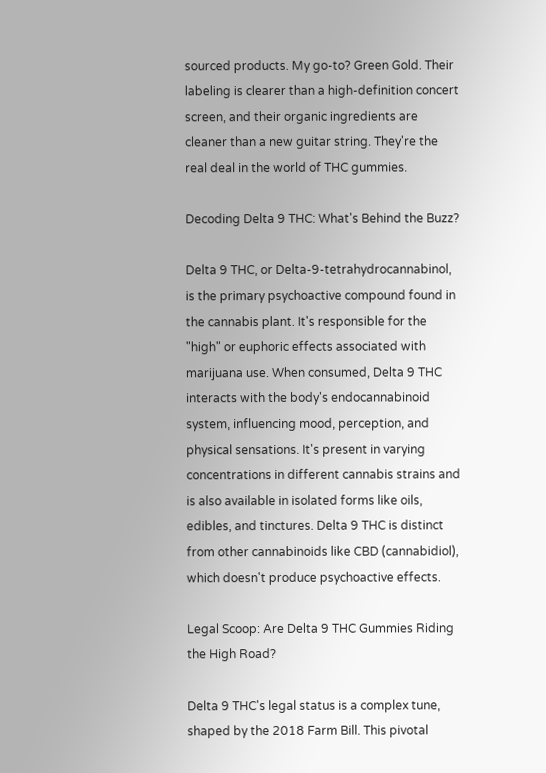sourced products. My go-to? Green Gold. Their labeling is clearer than a high-definition concert screen, and their organic ingredients are cleaner than a new guitar string. They're the real deal in the world of THC gummies.

Decoding Delta 9 THC: What's Behind the Buzz?

Delta 9 THC, or Delta-9-tetrahydrocannabinol, is the primary psychoactive compound found in the cannabis plant. It's responsible for the "high" or euphoric effects associated with marijuana use. When consumed, Delta 9 THC interacts with the body's endocannabinoid system, influencing mood, perception, and physical sensations. It's present in varying concentrations in different cannabis strains and is also available in isolated forms like oils, edibles, and tinctures. Delta 9 THC is distinct from other cannabinoids like CBD (cannabidiol), which doesn't produce psychoactive effects.

Legal Scoop: Are Delta 9 THC Gummies Riding the High Road?

Delta 9 THC's legal status is a complex tune, shaped by the 2018 Farm Bill. This pivotal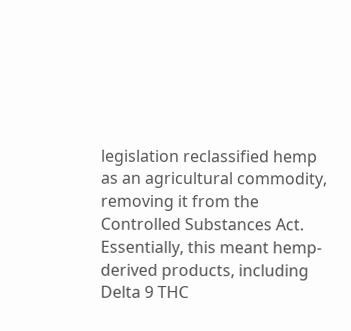legislation reclassified hemp as an agricultural commodity, removing it from the Controlled Substances Act. Essentially, this meant hemp-derived products, including Delta 9 THC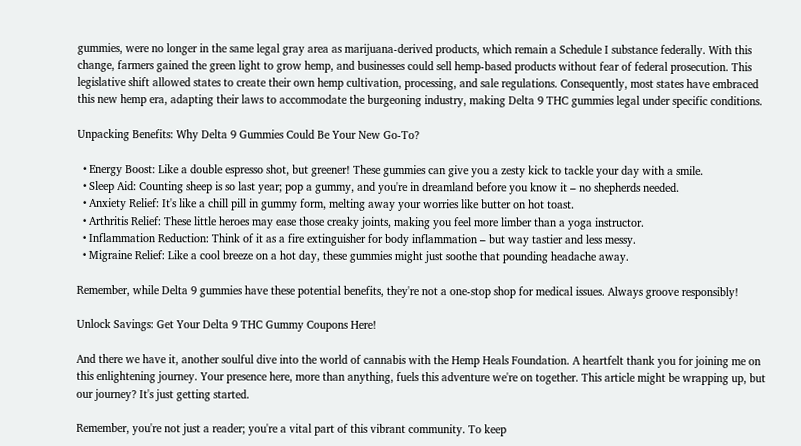gummies, were no longer in the same legal gray area as marijuana-derived products, which remain a Schedule I substance federally. With this change, farmers gained the green light to grow hemp, and businesses could sell hemp-based products without fear of federal prosecution. This legislative shift allowed states to create their own hemp cultivation, processing, and sale regulations. Consequently, most states have embraced this new hemp era, adapting their laws to accommodate the burgeoning industry, making Delta 9 THC gummies legal under specific conditions.

Unpacking Benefits: Why Delta 9 Gummies Could Be Your New Go-To?

  • Energy Boost: Like a double espresso shot, but greener! These gummies can give you a zesty kick to tackle your day with a smile.
  • Sleep Aid: Counting sheep is so last year; pop a gummy, and you're in dreamland before you know it – no shepherds needed.
  • Anxiety Relief: It's like a chill pill in gummy form, melting away your worries like butter on hot toast.
  • Arthritis Relief: These little heroes may ease those creaky joints, making you feel more limber than a yoga instructor.
  • Inflammation Reduction: Think of it as a fire extinguisher for body inflammation – but way tastier and less messy.
  • Migraine Relief: Like a cool breeze on a hot day, these gummies might just soothe that pounding headache away.

Remember, while Delta 9 gummies have these potential benefits, they're not a one-stop shop for medical issues. Always groove responsibly!

Unlock Savings: Get Your Delta 9 THC Gummy Coupons Here!

And there we have it, another soulful dive into the world of cannabis with the Hemp Heals Foundation. A heartfelt thank you for joining me on this enlightening journey. Your presence here, more than anything, fuels this adventure we're on together. This article might be wrapping up, but our journey? It's just getting started.

Remember, you're not just a reader; you're a vital part of this vibrant community. To keep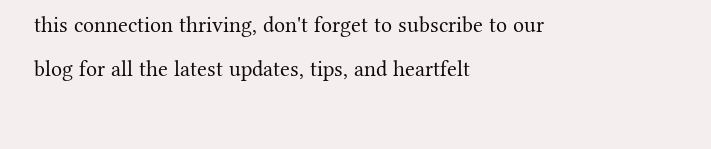this connection thriving, don't forget to subscribe to our blog for all the latest updates, tips, and heartfelt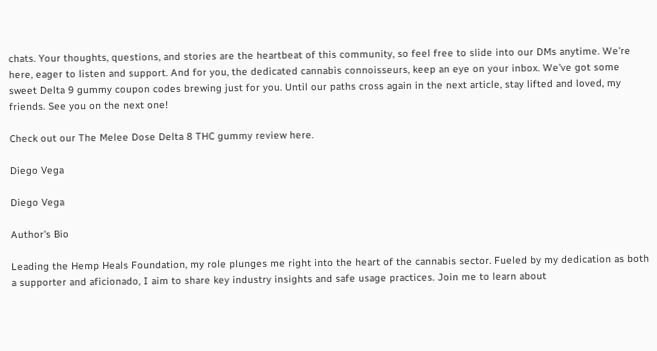chats. Your thoughts, questions, and stories are the heartbeat of this community, so feel free to slide into our DMs anytime. We're here, eager to listen and support. And for you, the dedicated cannabis connoisseurs, keep an eye on your inbox. We've got some sweet Delta 9 gummy coupon codes brewing just for you. Until our paths cross again in the next article, stay lifted and loved, my friends. See you on the next one!

Check out our The Melee Dose Delta 8 THC gummy review here.

Diego Vega

Diego Vega

Author's Bio

Leading the Hemp Heals Foundation, my role plunges me right into the heart of the cannabis sector. Fueled by my dedication as both a supporter and aficionado, I aim to share key industry insights and safe usage practices. Join me to learn about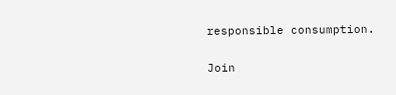responsible consumption.

Join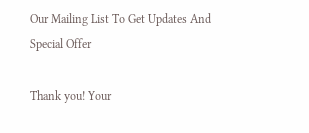Our Mailing List To Get Updates And Special Offer

Thank you! Your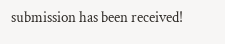submission has been received!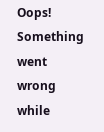Oops! Something went wrong while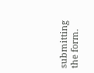submitting the form.